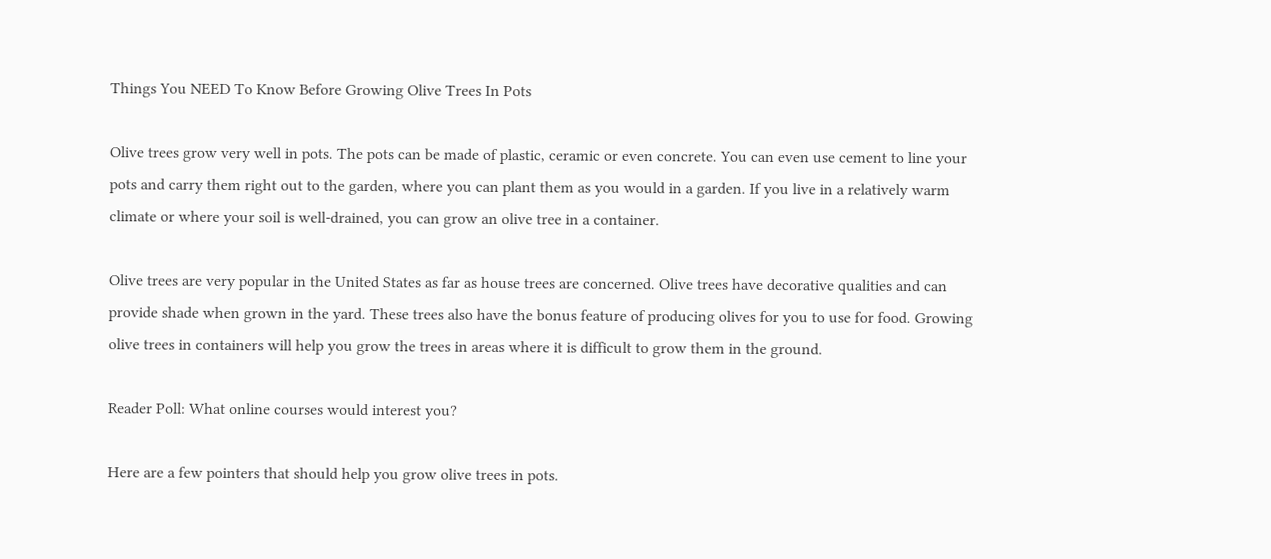Things You NEED To Know Before Growing Olive Trees In Pots

Olive trees grow very well in pots. The pots can be made of plastic, ceramic or even concrete. You can even use cement to line your pots and carry them right out to the garden, where you can plant them as you would in a garden. If you live in a relatively warm climate or where your soil is well-drained, you can grow an olive tree in a container.

Olive trees are very popular in the United States as far as house trees are concerned. Olive trees have decorative qualities and can provide shade when grown in the yard. These trees also have the bonus feature of producing olives for you to use for food. Growing olive trees in containers will help you grow the trees in areas where it is difficult to grow them in the ground.

Reader Poll: What online courses would interest you?

Here are a few pointers that should help you grow olive trees in pots.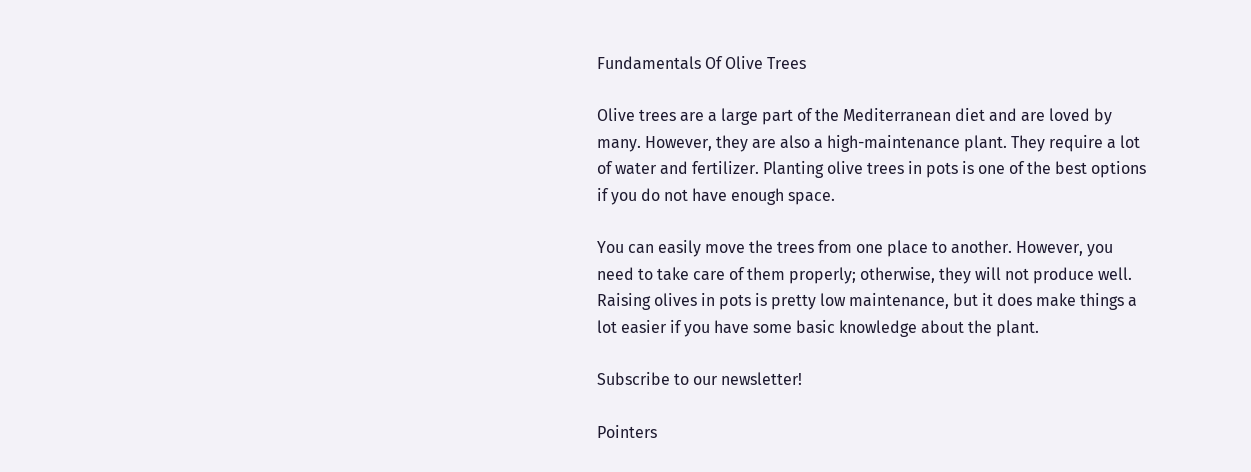Fundamentals Of Olive Trees

Olive trees are a large part of the Mediterranean diet and are loved by many. However, they are also a high-maintenance plant. They require a lot of water and fertilizer. Planting olive trees in pots is one of the best options if you do not have enough space.

You can easily move the trees from one place to another. However, you need to take care of them properly; otherwise, they will not produce well. Raising olives in pots is pretty low maintenance, but it does make things a lot easier if you have some basic knowledge about the plant.

Subscribe to our newsletter!

Pointers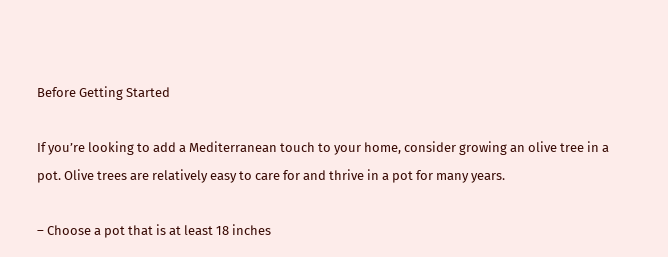Before Getting Started

If you’re looking to add a Mediterranean touch to your home, consider growing an olive tree in a pot. Olive trees are relatively easy to care for and thrive in a pot for many years.

– Choose a pot that is at least 18 inches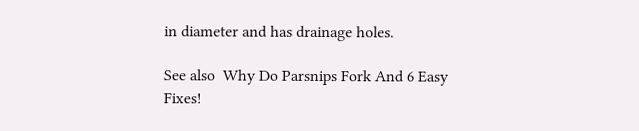in diameter and has drainage holes.

See also  Why Do Parsnips Fork And 6 Easy Fixes!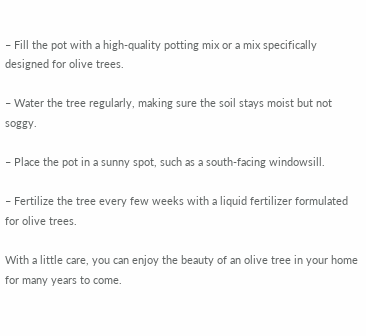– Fill the pot with a high-quality potting mix or a mix specifically designed for olive trees.

– Water the tree regularly, making sure the soil stays moist but not soggy.

– Place the pot in a sunny spot, such as a south-facing windowsill.

– Fertilize the tree every few weeks with a liquid fertilizer formulated for olive trees.

With a little care, you can enjoy the beauty of an olive tree in your home for many years to come.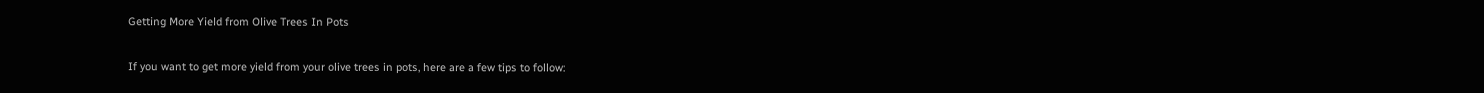Getting More Yield from Olive Trees In Pots

If you want to get more yield from your olive trees in pots, here are a few tips to follow: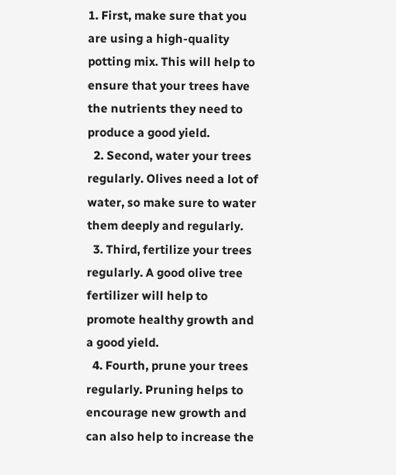1. First, make sure that you are using a high-quality potting mix. This will help to ensure that your trees have the nutrients they need to produce a good yield.
  2. Second, water your trees regularly. Olives need a lot of water, so make sure to water them deeply and regularly.
  3. Third, fertilize your trees regularly. A good olive tree fertilizer will help to promote healthy growth and a good yield.
  4. Fourth, prune your trees regularly. Pruning helps to encourage new growth and can also help to increase the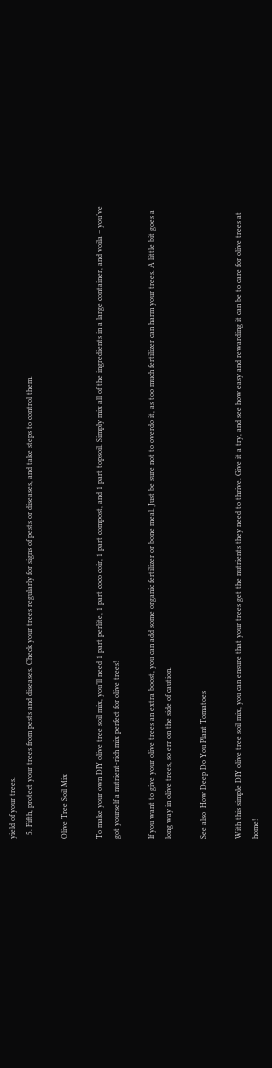yield of your trees.
  5. Fifth, protect your trees from pests and diseases. Check your trees regularly for signs of pests or diseases, and take steps to control them.

Olive Tree Soil Mix

To make your own DIY olive tree soil mix, you’ll need 1 part perlite, 1 part coco coir, 1 part compost, and 1 part topsoil. Simply mix all of the ingredients in a large container, and voila – you’ve got yourself a nutrient-rich mix perfect for olive trees!

If you want to give your olive trees an extra boost, you can add some organic fertilizer or bone meal. Just be sure not to overdo it, as too much fertilizer can harm your trees. A little bit goes a long way in olive trees, so err on the side of caution.

See also  How Deep Do You Plant Tomatoes

With this simple DIY olive tree soil mix, you can ensure that your trees get the nutrients they need to thrive. Give it a try, and see how easy and rewarding it can be to care for olive trees at home!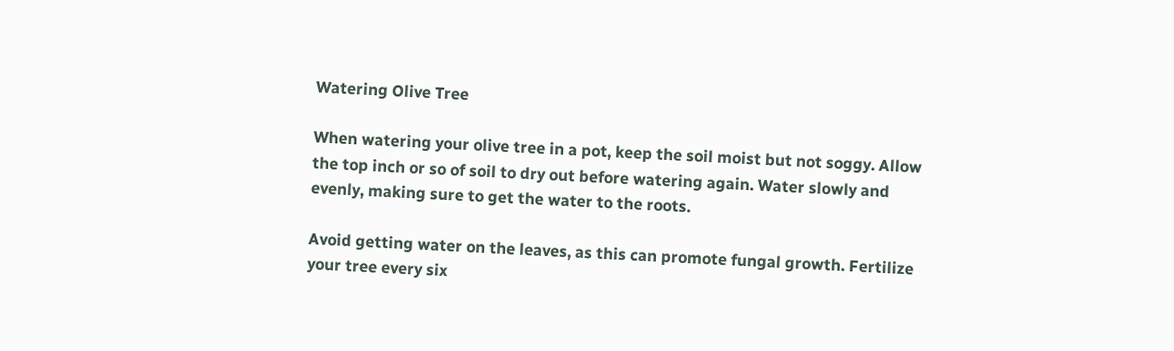Watering Olive Tree

When watering your olive tree in a pot, keep the soil moist but not soggy. Allow the top inch or so of soil to dry out before watering again. Water slowly and evenly, making sure to get the water to the roots.

Avoid getting water on the leaves, as this can promote fungal growth. Fertilize your tree every six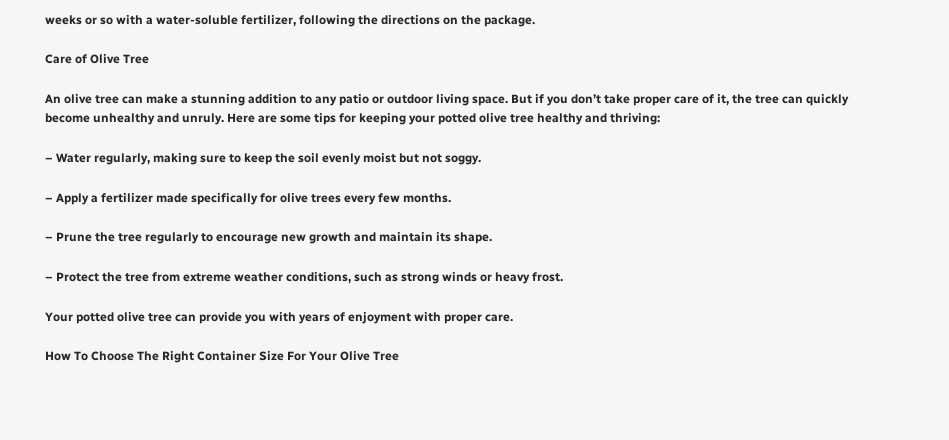weeks or so with a water-soluble fertilizer, following the directions on the package.

Care of Olive Tree

An olive tree can make a stunning addition to any patio or outdoor living space. But if you don’t take proper care of it, the tree can quickly become unhealthy and unruly. Here are some tips for keeping your potted olive tree healthy and thriving:

– Water regularly, making sure to keep the soil evenly moist but not soggy.

– Apply a fertilizer made specifically for olive trees every few months.

– Prune the tree regularly to encourage new growth and maintain its shape.

– Protect the tree from extreme weather conditions, such as strong winds or heavy frost.

Your potted olive tree can provide you with years of enjoyment with proper care.

How To Choose The Right Container Size For Your Olive Tree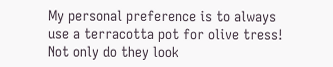My personal preference is to always use a terracotta pot for olive tress! Not only do they look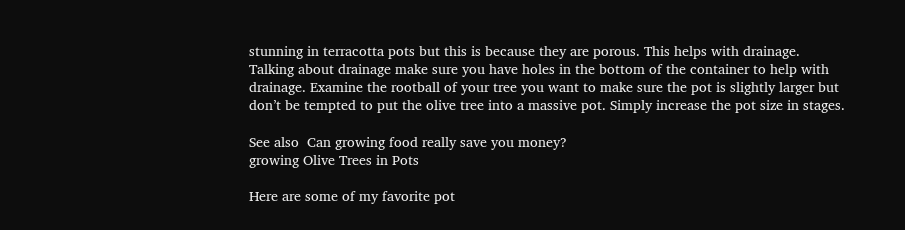stunning in terracotta pots but this is because they are porous. This helps with drainage. Talking about drainage make sure you have holes in the bottom of the container to help with drainage. Examine the rootball of your tree you want to make sure the pot is slightly larger but don’t be tempted to put the olive tree into a massive pot. Simply increase the pot size in stages.

See also  Can growing food really save you money?
growing Olive Trees in Pots

Here are some of my favorite pot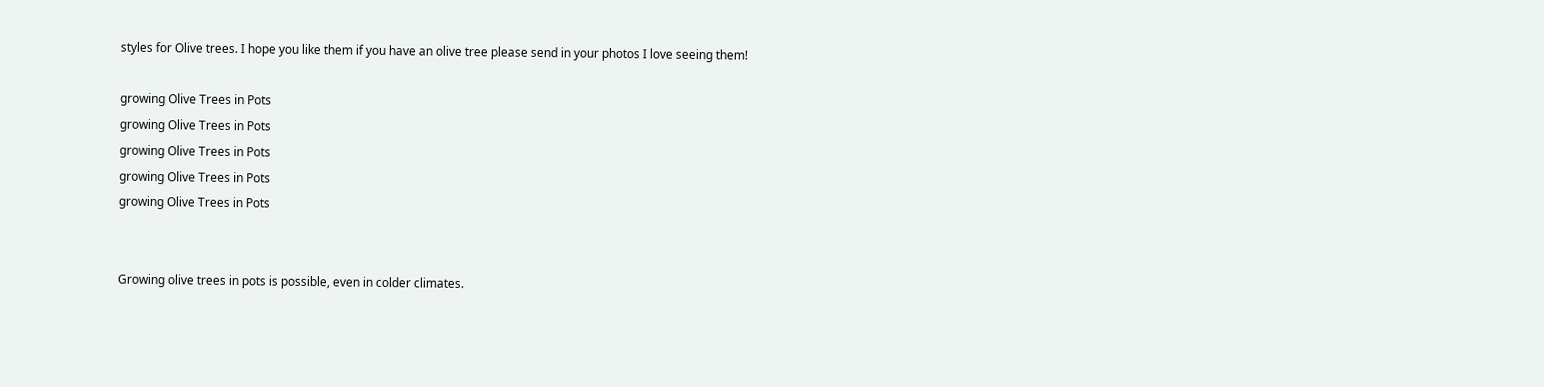styles for Olive trees. I hope you like them if you have an olive tree please send in your photos I love seeing them!

growing Olive Trees in Pots
growing Olive Trees in Pots
growing Olive Trees in Pots
growing Olive Trees in Pots
growing Olive Trees in Pots


Growing olive trees in pots is possible, even in colder climates.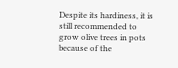Despite its hardiness, it is still recommended to grow olive trees in pots because of the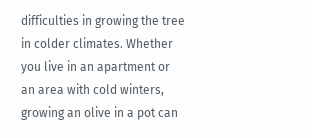difficulties in growing the tree in colder climates. Whether you live in an apartment or an area with cold winters, growing an olive in a pot can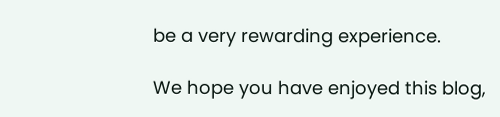be a very rewarding experience.

We hope you have enjoyed this blog,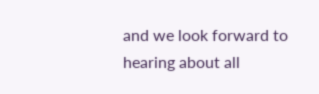and we look forward to hearing about all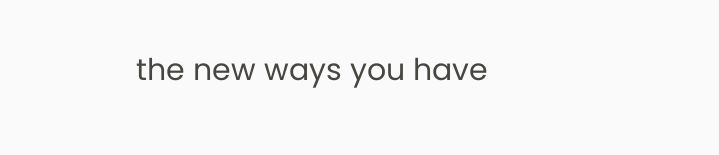the new ways you have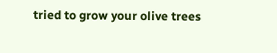tried to grow your olive trees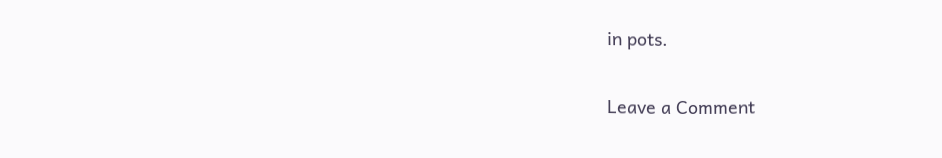in pots.

Leave a Comment